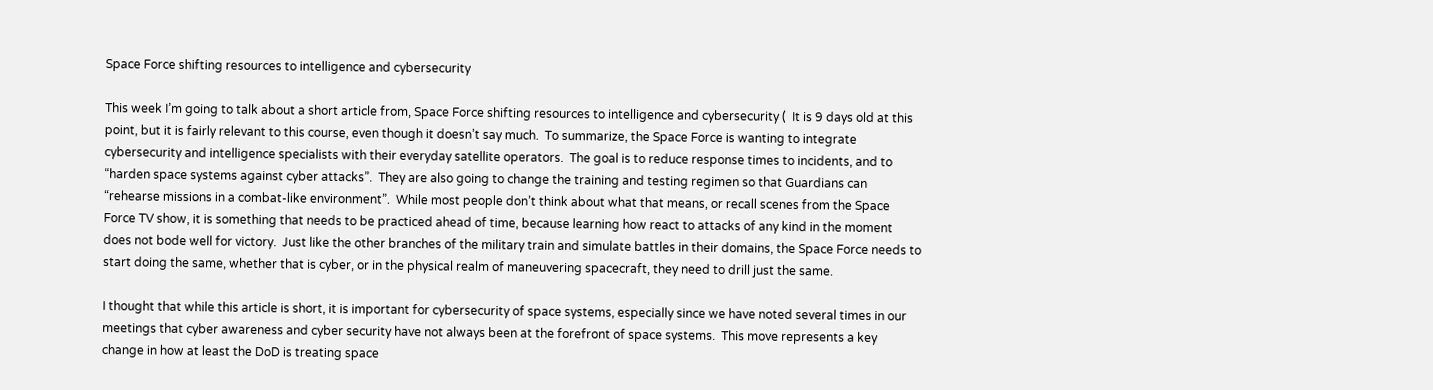Space Force shifting resources to intelligence and cybersecurity

This week I’m going to talk about a short article from, Space Force shifting resources to intelligence and cybersecurity (  It is 9 days old at this point, but it is fairly relevant to this course, even though it doesn’t say much.  To summarize, the Space Force is wanting to integrate cybersecurity and intelligence specialists with their everyday satellite operators.  The goal is to reduce response times to incidents, and to “harden space systems against cyber attacks”.  They are also going to change the training and testing regimen so that Guardians can “rehearse missions in a combat-like environment”.  While most people don’t think about what that means, or recall scenes from the Space Force TV show, it is something that needs to be practiced ahead of time, because learning how react to attacks of any kind in the moment does not bode well for victory.  Just like the other branches of the military train and simulate battles in their domains, the Space Force needs to start doing the same, whether that is cyber, or in the physical realm of maneuvering spacecraft, they need to drill just the same.

I thought that while this article is short, it is important for cybersecurity of space systems, especially since we have noted several times in our meetings that cyber awareness and cyber security have not always been at the forefront of space systems.  This move represents a key change in how at least the DoD is treating space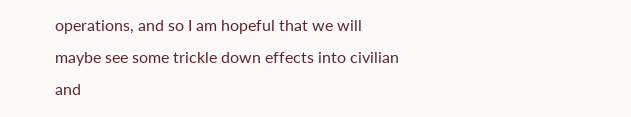operations, and so I am hopeful that we will maybe see some trickle down effects into civilian and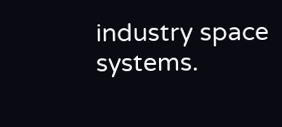industry space systems.